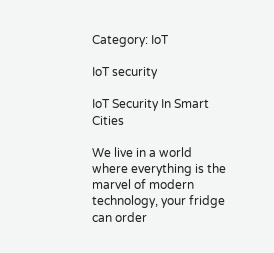Category: IoT

IoT security

IoT Security In Smart Cities

We live in a world where everything is the marvel of modern technology, your fridge can order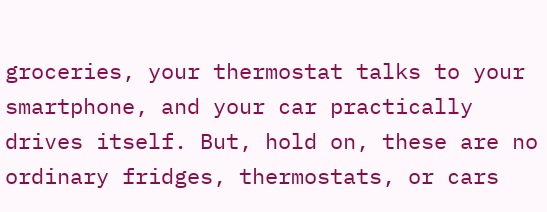groceries, your thermostat talks to your smartphone, and your car practically drives itself. But, hold on, these are no ordinary fridges, thermostats, or cars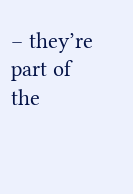– they’re part of the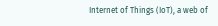Internet of Things (IoT), a web of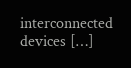interconnected devices […]